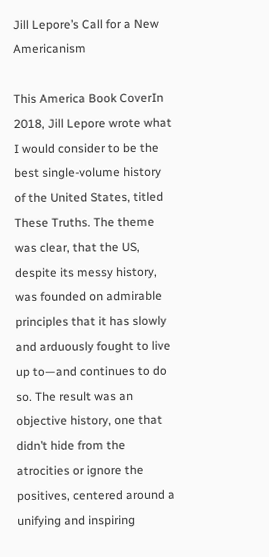Jill Lepore’s Call for a New Americanism

This America Book CoverIn 2018, Jill Lepore wrote what I would consider to be the best single-volume history of the United States, titled These Truths. The theme was clear, that the US, despite its messy history, was founded on admirable principles that it has slowly and arduously fought to live up to—and continues to do so. The result was an objective history, one that didn’t hide from the atrocities or ignore the positives, centered around a unifying and inspiring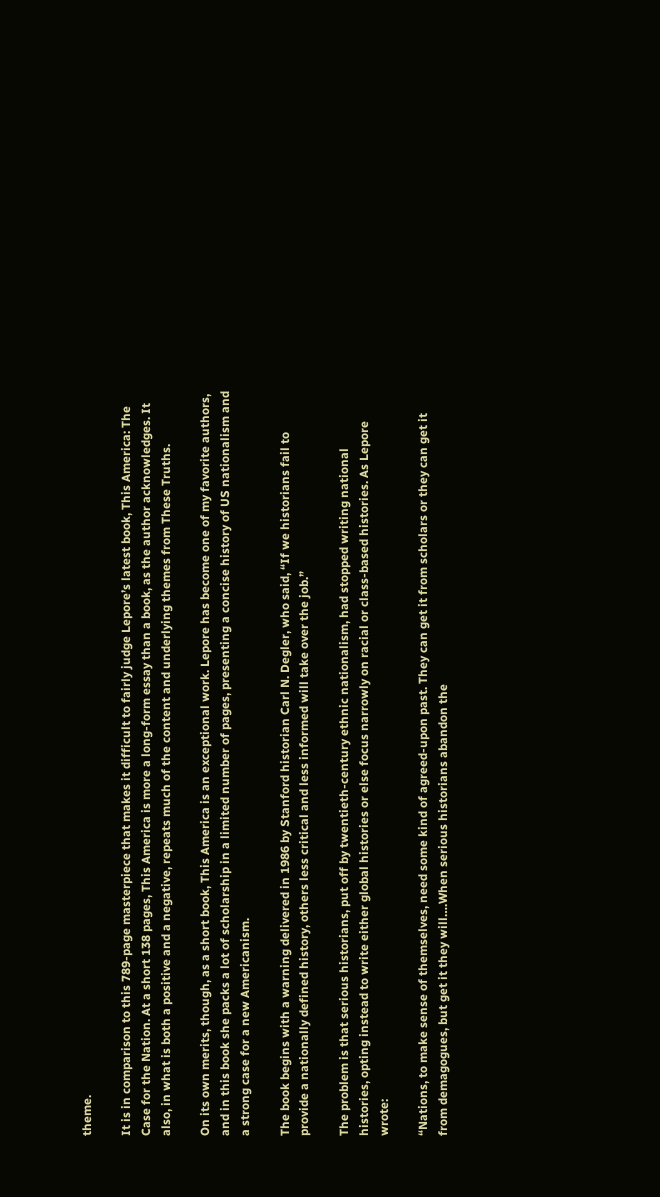theme.

It is in comparison to this 789-page masterpiece that makes it difficult to fairly judge Lepore’s latest book, This America: The Case for the Nation. At a short 138 pages, This America is more a long-form essay than a book, as the author acknowledges. It also, in what is both a positive and a negative, repeats much of the content and underlying themes from These Truths.

On its own merits, though, as a short book, This America is an exceptional work. Lepore has become one of my favorite authors, and in this book she packs a lot of scholarship in a limited number of pages, presenting a concise history of US nationalism and a strong case for a new Americanism.

The book begins with a warning delivered in 1986 by Stanford historian Carl N. Degler, who said, “If we historians fail to provide a nationally defined history, others less critical and less informed will take over the job.”

The problem is that serious historians, put off by twentieth-century ethnic nationalism, had stopped writing national histories, opting instead to write either global histories or else focus narrowly on racial or class-based histories. As Lepore wrote:

“Nations, to make sense of themselves, need some kind of agreed-upon past. They can get it from scholars or they can get it from demagogues, but get it they will….When serious historians abandon the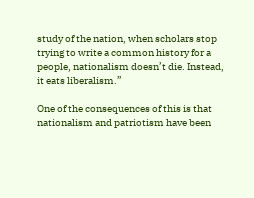study of the nation, when scholars stop trying to write a common history for a people, nationalism doesn’t die. Instead, it eats liberalism.”

One of the consequences of this is that nationalism and patriotism have been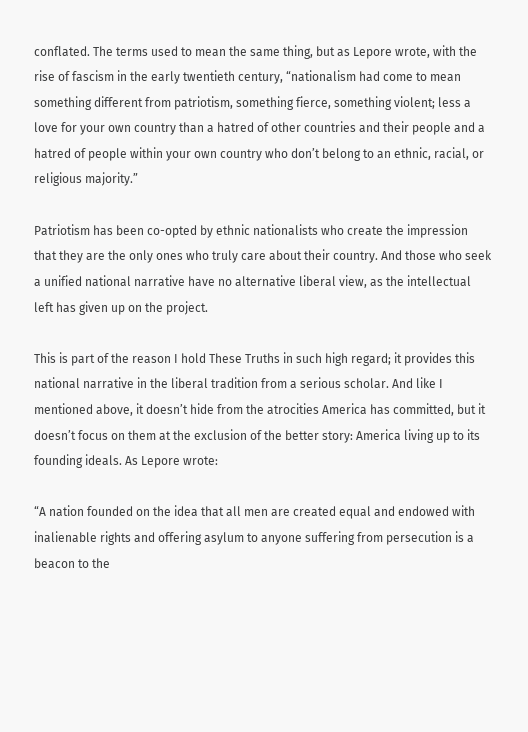conflated. The terms used to mean the same thing, but as Lepore wrote, with the rise of fascism in the early twentieth century, “nationalism had come to mean something different from patriotism, something fierce, something violent; less a love for your own country than a hatred of other countries and their people and a hatred of people within your own country who don’t belong to an ethnic, racial, or religious majority.”

Patriotism has been co-opted by ethnic nationalists who create the impression that they are the only ones who truly care about their country. And those who seek a unified national narrative have no alternative liberal view, as the intellectual left has given up on the project.

This is part of the reason I hold These Truths in such high regard; it provides this national narrative in the liberal tradition from a serious scholar. And like I mentioned above, it doesn’t hide from the atrocities America has committed, but it doesn’t focus on them at the exclusion of the better story: America living up to its founding ideals. As Lepore wrote:

“A nation founded on the idea that all men are created equal and endowed with inalienable rights and offering asylum to anyone suffering from persecution is a beacon to the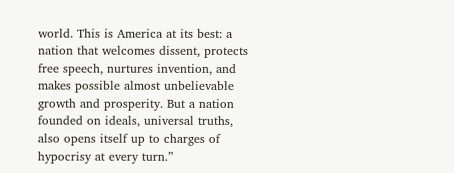world. This is America at its best: a nation that welcomes dissent, protects free speech, nurtures invention, and makes possible almost unbelievable growth and prosperity. But a nation founded on ideals, universal truths, also opens itself up to charges of hypocrisy at every turn.”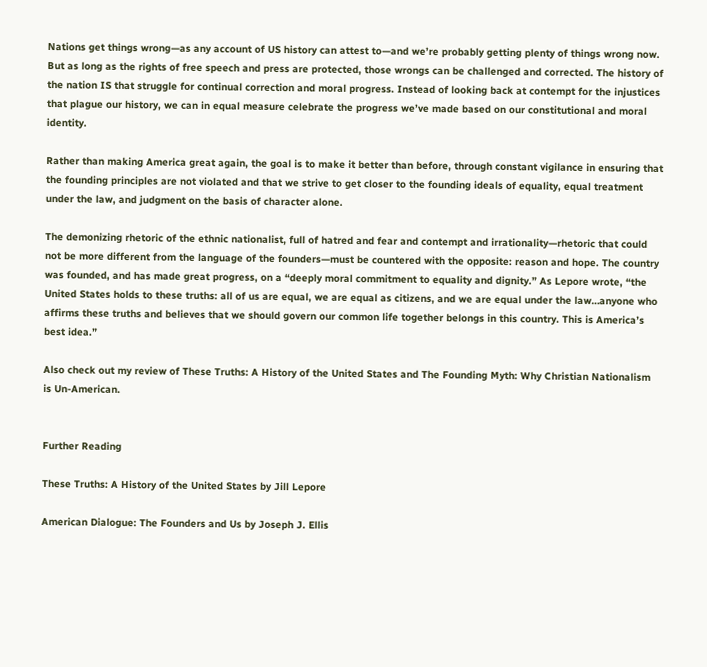Nations get things wrong—as any account of US history can attest to—and we’re probably getting plenty of things wrong now. But as long as the rights of free speech and press are protected, those wrongs can be challenged and corrected. The history of the nation IS that struggle for continual correction and moral progress. Instead of looking back at contempt for the injustices that plague our history, we can in equal measure celebrate the progress we’ve made based on our constitutional and moral identity.

Rather than making America great again, the goal is to make it better than before, through constant vigilance in ensuring that the founding principles are not violated and that we strive to get closer to the founding ideals of equality, equal treatment under the law, and judgment on the basis of character alone.

The demonizing rhetoric of the ethnic nationalist, full of hatred and fear and contempt and irrationality—rhetoric that could not be more different from the language of the founders—must be countered with the opposite: reason and hope. The country was founded, and has made great progress, on a “deeply moral commitment to equality and dignity.” As Lepore wrote, “the United States holds to these truths: all of us are equal, we are equal as citizens, and we are equal under the law…anyone who affirms these truths and believes that we should govern our common life together belongs in this country. This is America’s best idea.”

Also check out my review of These Truths: A History of the United States and The Founding Myth: Why Christian Nationalism is Un-American.


Further Reading

These Truths: A History of the United States by Jill Lepore

American Dialogue: The Founders and Us by Joseph J. Ellis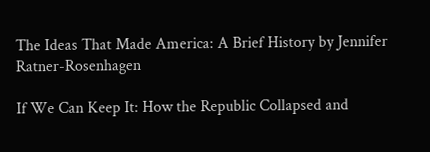The Ideas That Made America: A Brief History by Jennifer Ratner-Rosenhagen

If We Can Keep It: How the Republic Collapsed and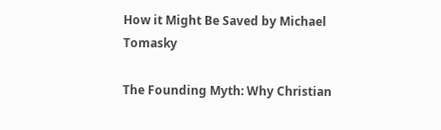How it Might Be Saved by Michael Tomasky

The Founding Myth: Why Christian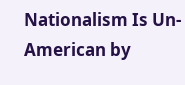Nationalism Is Un-American by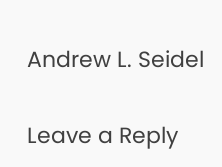Andrew L. Seidel

Leave a Reply